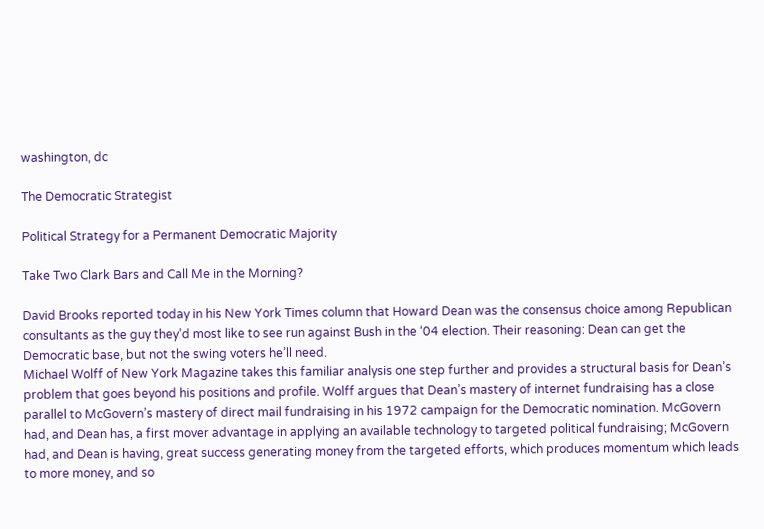washington, dc

The Democratic Strategist

Political Strategy for a Permanent Democratic Majority

Take Two Clark Bars and Call Me in the Morning?

David Brooks reported today in his New York Times column that Howard Dean was the consensus choice among Republican consultants as the guy they’d most like to see run against Bush in the ‘04 election. Their reasoning: Dean can get the Democratic base, but not the swing voters he’ll need.
Michael Wolff of New York Magazine takes this familiar analysis one step further and provides a structural basis for Dean’s problem that goes beyond his positions and profile. Wolff argues that Dean’s mastery of internet fundraising has a close parallel to McGovern’s mastery of direct mail fundraising in his 1972 campaign for the Democratic nomination. McGovern had, and Dean has, a first mover advantage in applying an available technology to targeted political fundraising; McGovern had, and Dean is having, great success generating money from the targeted efforts, which produces momentum which leads to more money, and so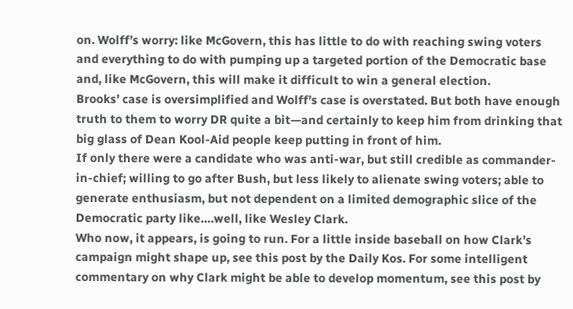on. Wolff’s worry: like McGovern, this has little to do with reaching swing voters and everything to do with pumping up a targeted portion of the Democratic base and, like McGovern, this will make it difficult to win a general election.
Brooks’ case is oversimplified and Wolff’s case is overstated. But both have enough truth to them to worry DR quite a bit—and certainly to keep him from drinking that big glass of Dean Kool-Aid people keep putting in front of him.
If only there were a candidate who was anti-war, but still credible as commander-in-chief; willing to go after Bush, but less likely to alienate swing voters; able to generate enthusiasm, but not dependent on a limited demographic slice of the Democratic party like….well, like Wesley Clark.
Who now, it appears, is going to run. For a little inside baseball on how Clark’s campaign might shape up, see this post by the Daily Kos. For some intelligent commentary on why Clark might be able to develop momentum, see this post by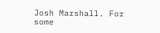Josh Marshall. For some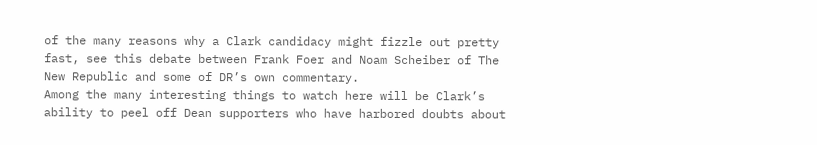of the many reasons why a Clark candidacy might fizzle out pretty fast, see this debate between Frank Foer and Noam Scheiber of The New Republic and some of DR’s own commentary.
Among the many interesting things to watch here will be Clark’s ability to peel off Dean supporters who have harbored doubts about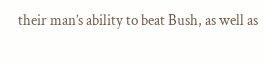their man’s ability to beat Bush, as well as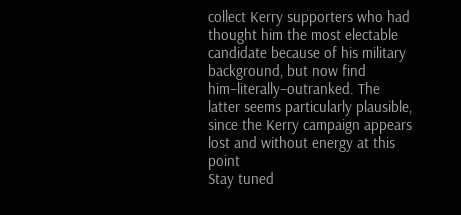collect Kerry supporters who had thought him the most electable candidate because of his military background, but now find him–literally–outranked. The latter seems particularly plausible, since the Kerry campaign appears lost and without energy at this point
Stay tuned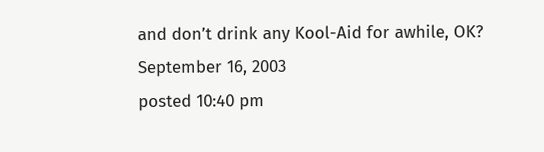and don’t drink any Kool-Aid for awhile, OK?
September 16, 2003
posted 10:40 pm